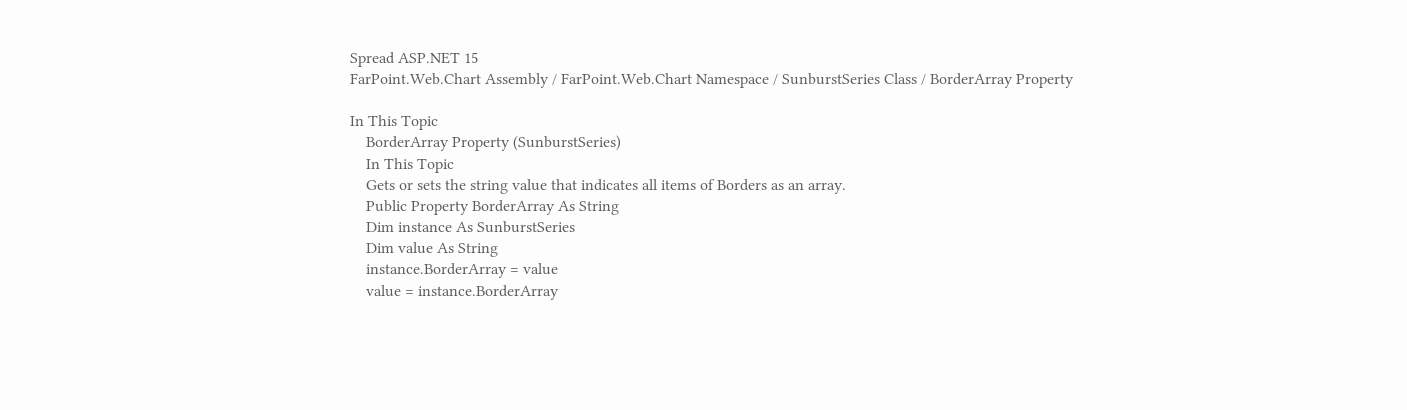Spread ASP.NET 15
FarPoint.Web.Chart Assembly / FarPoint.Web.Chart Namespace / SunburstSeries Class / BorderArray Property

In This Topic
    BorderArray Property (SunburstSeries)
    In This Topic
    Gets or sets the string value that indicates all items of Borders as an array.
    Public Property BorderArray As String
    Dim instance As SunburstSeries
    Dim value As String
    instance.BorderArray = value
    value = instance.BorderArray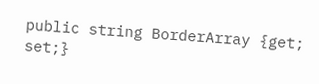public string BorderArray {get; set;}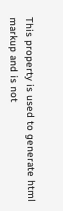This property is used to generate html markup and is not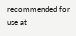recommended for use at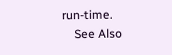run-time.
    See Also